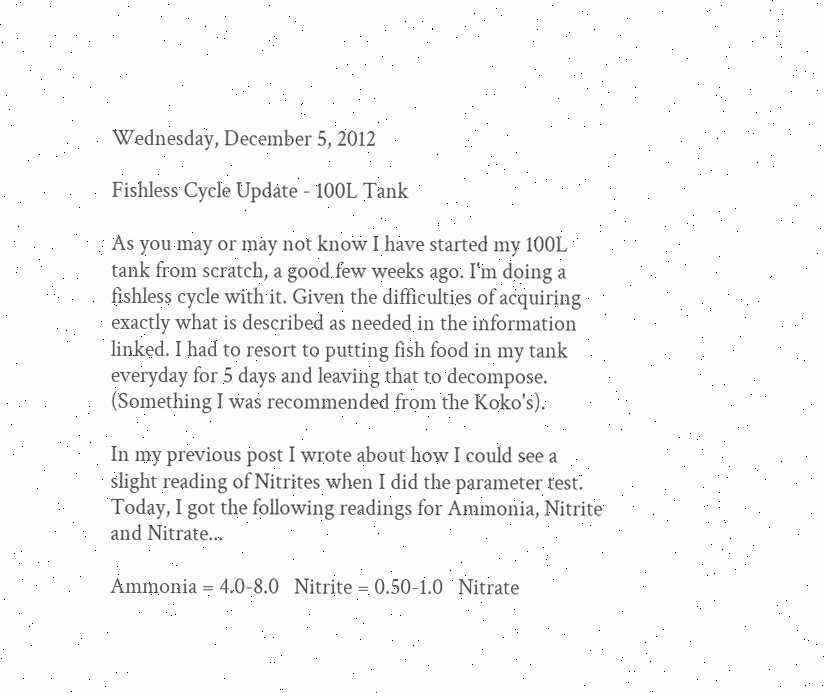Wednesday, December 5, 2012

Fishless Cycle Update - 100L Tank

As you may or may not know I have started my 100L tank from scratch, a good few weeks ago. I'm doing a fishless cycle with it. Given the difficulties of acquiring exactly what is described as needed in the information linked. I had to resort to putting fish food in my tank everyday for 5 days and leaving that to decompose. (Something I was recommended from the Koko's).

In my previous post I wrote about how I could see a slight reading of Nitrites when I did the parameter test. Today, I got the following readings for Ammonia, Nitrite and Nitrate...

Ammonia = 4.0-8.0   Nitrite = 0.50-1.0   Nitrate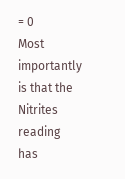= 0
Most importantly is that the Nitrites reading has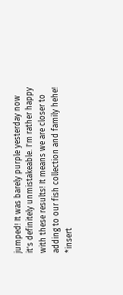jumped! It was barely purple yesterday now it's definitely unmistakeable. I'm rather happy with these results! It means we are closer to adding to our fish collection and family hehe! *insert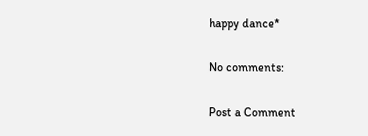happy dance*

No comments:

Post a Comment